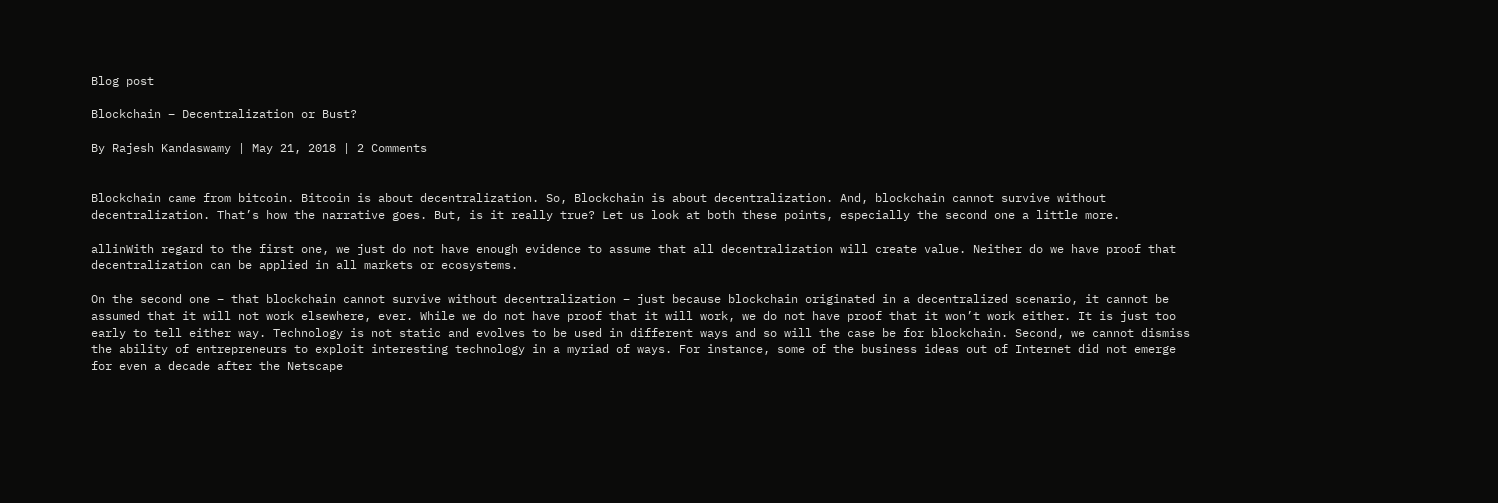Blog post

Blockchain – Decentralization or Bust?

By Rajesh Kandaswamy | May 21, 2018 | 2 Comments


Blockchain came from bitcoin. Bitcoin is about decentralization. So, Blockchain is about decentralization. And, blockchain cannot survive without decentralization. That’s how the narrative goes. But, is it really true? Let us look at both these points, especially the second one a little more.

allinWith regard to the first one, we just do not have enough evidence to assume that all decentralization will create value. Neither do we have proof that decentralization can be applied in all markets or ecosystems.

On the second one – that blockchain cannot survive without decentralization – just because blockchain originated in a decentralized scenario, it cannot be assumed that it will not work elsewhere, ever. While we do not have proof that it will work, we do not have proof that it won’t work either. It is just too early to tell either way. Technology is not static and evolves to be used in different ways and so will the case be for blockchain. Second, we cannot dismiss the ability of entrepreneurs to exploit interesting technology in a myriad of ways. For instance, some of the business ideas out of Internet did not emerge for even a decade after the Netscape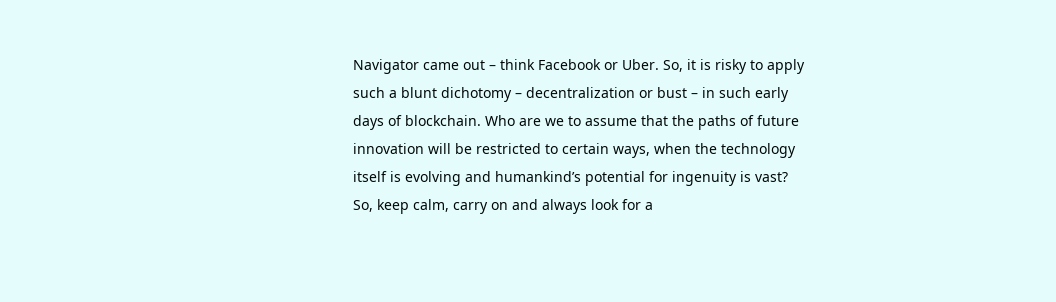Navigator came out – think Facebook or Uber. So, it is risky to apply such a blunt dichotomy – decentralization or bust – in such early days of blockchain. Who are we to assume that the paths of future innovation will be restricted to certain ways, when the technology itself is evolving and humankind’s potential for ingenuity is vast? So, keep calm, carry on and always look for a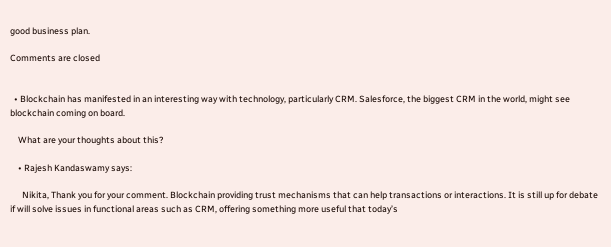good business plan.

Comments are closed


  • Blockchain has manifested in an interesting way with technology, particularly CRM. Salesforce, the biggest CRM in the world, might see blockchain coming on board.

    What are your thoughts about this?

    • Rajesh Kandaswamy says:

      Nikita, Thank you for your comment. Blockchain providing trust mechanisms that can help transactions or interactions. It is still up for debate if will solve issues in functional areas such as CRM, offering something more useful that today’s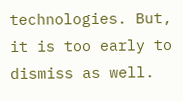technologies. But, it is too early to dismiss as well.